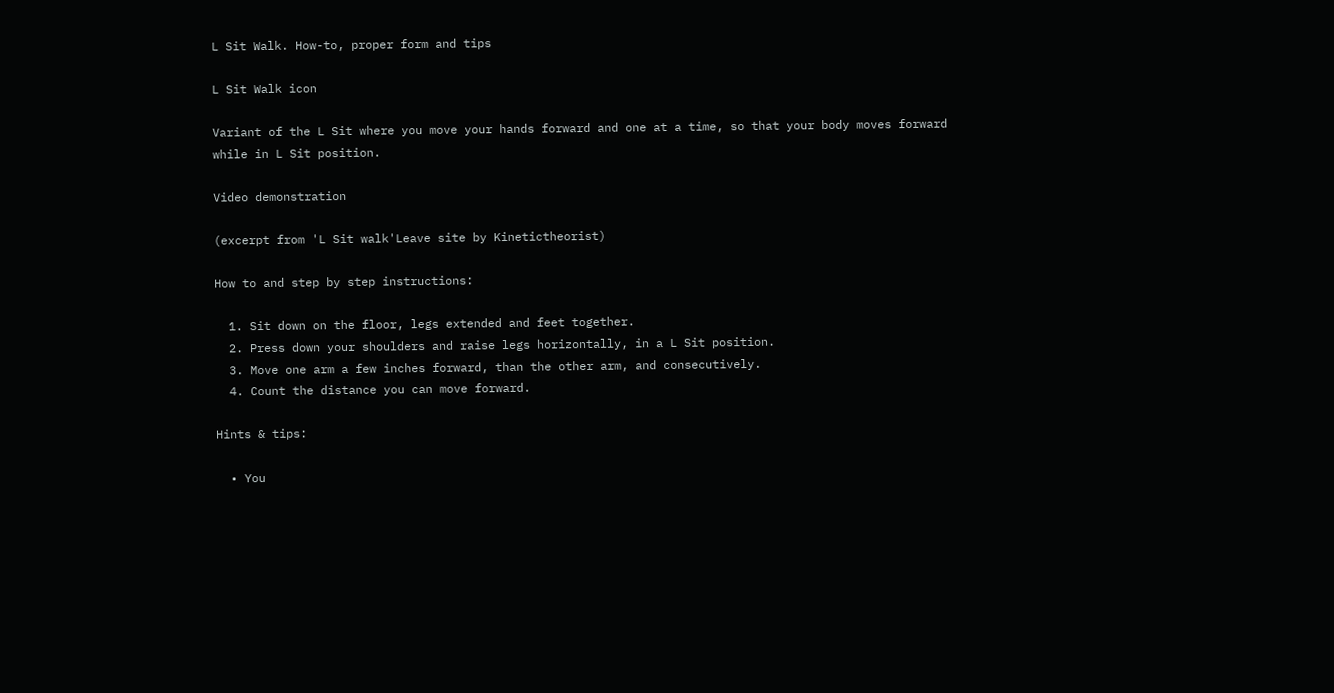L Sit Walk. How-to, proper form and tips

L Sit Walk icon

Variant of the L Sit where you move your hands forward and one at a time, so that your body moves forward while in L Sit position.

Video demonstration

(excerpt from 'L Sit walk'Leave site by Kinetictheorist)

How to and step by step instructions:

  1. Sit down on the floor, legs extended and feet together.
  2. Press down your shoulders and raise legs horizontally, in a L Sit position.
  3. Move one arm a few inches forward, than the other arm, and consecutively.
  4. Count the distance you can move forward.

Hints & tips:

  • You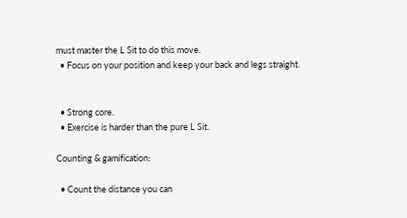must master the L Sit to do this move.
  • Focus on your position and keep your back and legs straight.


  • Strong core.
  • Exercise is harder than the pure L Sit.

Counting & gamification:

  • Count the distance you can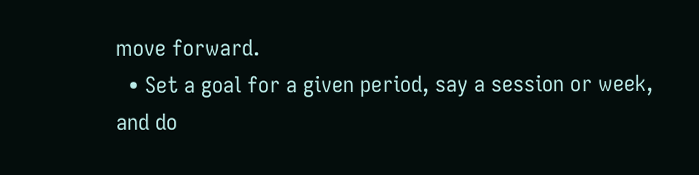move forward.
  • Set a goal for a given period, say a session or week, and do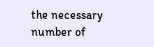the necessary number of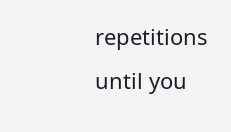repetitions until you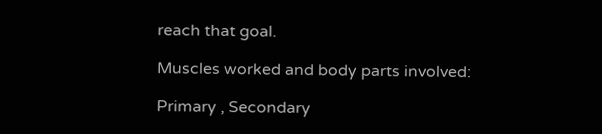reach that goal.

Muscles worked and body parts involved:

Primary , Secondary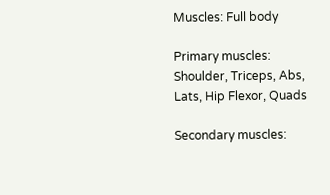Muscles: Full body

Primary muscles: Shoulder, Triceps, Abs, Lats, Hip Flexor, Quads

Secondary muscles: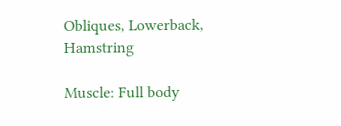Obliques, Lowerback, Hamstring

Muscle: Full body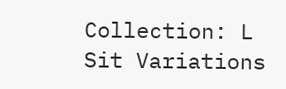Collection: L Sit Variations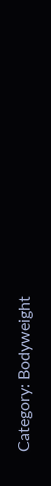Category: Bodyweight